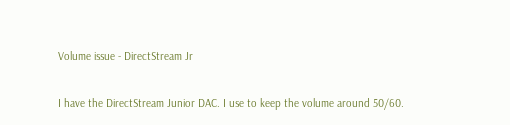Volume issue - DirectStream Jr

I have the DirectStream Junior DAC. I use to keep the volume around 50/60.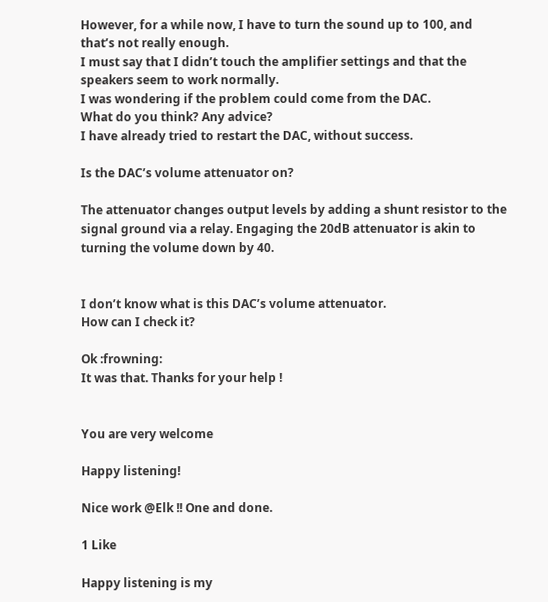However, for a while now, I have to turn the sound up to 100, and that’s not really enough.
I must say that I didn’t touch the amplifier settings and that the speakers seem to work normally.
I was wondering if the problem could come from the DAC.
What do you think? Any advice?
I have already tried to restart the DAC, without success.

Is the DAC’s volume attenuator on?

The attenuator changes output levels by adding a shunt resistor to the signal ground via a relay. Engaging the 20dB attenuator is akin to turning the volume down by 40.


I don’t know what is this DAC’s volume attenuator.
How can I check it?

Ok :frowning:
It was that. Thanks for your help !


You are very welcome

Happy listening!

Nice work @Elk !! One and done.

1 Like

Happy listening is my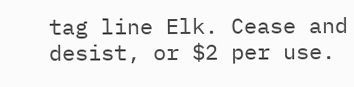tag line Elk. Cease and desist, or $2 per use.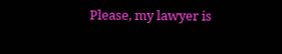Please, my lawyer is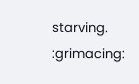starving. :grimacing: